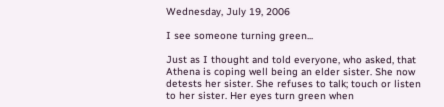Wednesday, July 19, 2006

I see someone turning green...

Just as I thought and told everyone, who asked, that Athena is coping well being an elder sister. She now detests her sister. She refuses to talk; touch or listen to her sister. Her eyes turn green when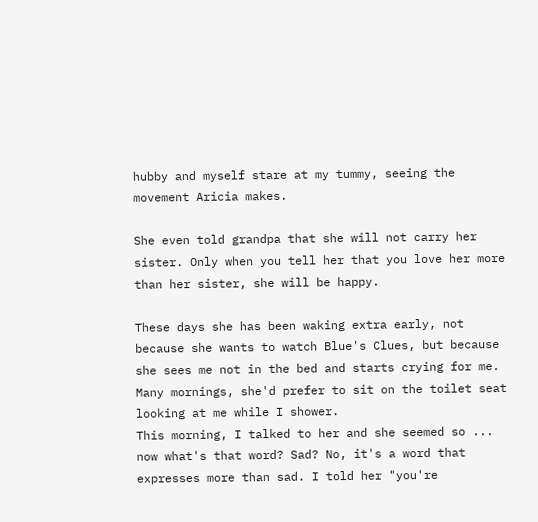hubby and myself stare at my tummy, seeing the movement Aricia makes.

She even told grandpa that she will not carry her sister. Only when you tell her that you love her more than her sister, she will be happy.

These days she has been waking extra early, not because she wants to watch Blue's Clues, but because she sees me not in the bed and starts crying for me. Many mornings, she'd prefer to sit on the toilet seat looking at me while I shower.
This morning, I talked to her and she seemed so ... now what's that word? Sad? No, it's a word that expresses more than sad. I told her "you're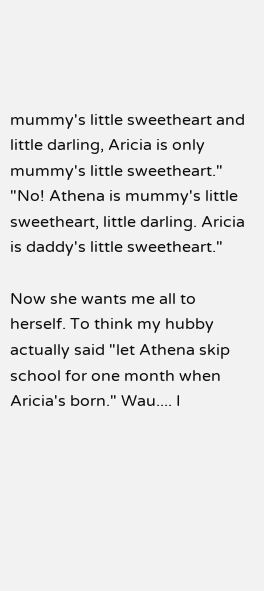mummy's little sweetheart and little darling, Aricia is only mummy's little sweetheart."
"No! Athena is mummy's little sweetheart, little darling. Aricia is daddy's little sweetheart."

Now she wants me all to herself. To think my hubby actually said "let Athena skip school for one month when Aricia's born." Wau.... I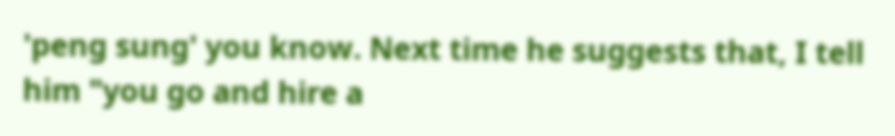'peng sung' you know. Next time he suggests that, I tell him "you go and hire a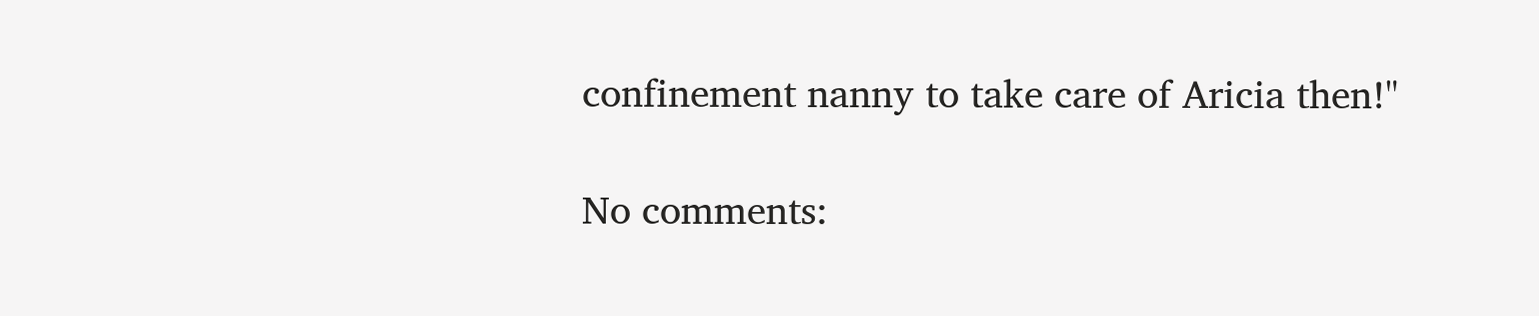confinement nanny to take care of Aricia then!"

No comments: